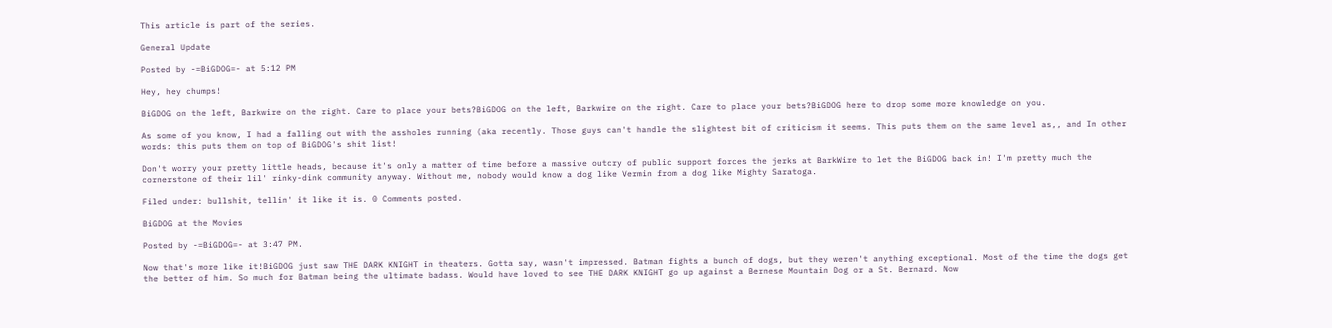This article is part of the series.

General Update

Posted by -=BiGDOG=- at 5:12 PM

Hey, hey chumps!

BiGDOG on the left, Barkwire on the right. Care to place your bets?BiGDOG on the left, Barkwire on the right. Care to place your bets?BiGDOG here to drop some more knowledge on you.

As some of you know, I had a falling out with the assholes running (aka recently. Those guys can't handle the slightest bit of criticism it seems. This puts them on the same level as,, and In other words: this puts them on top of BiGDOG's shit list!

Don't worry your pretty little heads, because it's only a matter of time before a massive outcry of public support forces the jerks at BarkWire to let the BiGDOG back in! I'm pretty much the cornerstone of their lil' rinky-dink community anyway. Without me, nobody would know a dog like Vermin from a dog like Mighty Saratoga.

Filed under: bullshit, tellin' it like it is. 0 Comments posted.

BiGDOG at the Movies

Posted by -=BiGDOG=- at 3:47 PM.

Now that's more like it!BiGDOG just saw THE DARK KNIGHT in theaters. Gotta say, wasn't impressed. Batman fights a bunch of dogs, but they weren't anything exceptional. Most of the time the dogs get the better of him. So much for Batman being the ultimate badass. Would have loved to see THE DARK KNIGHT go up against a Bernese Mountain Dog or a St. Bernard. Now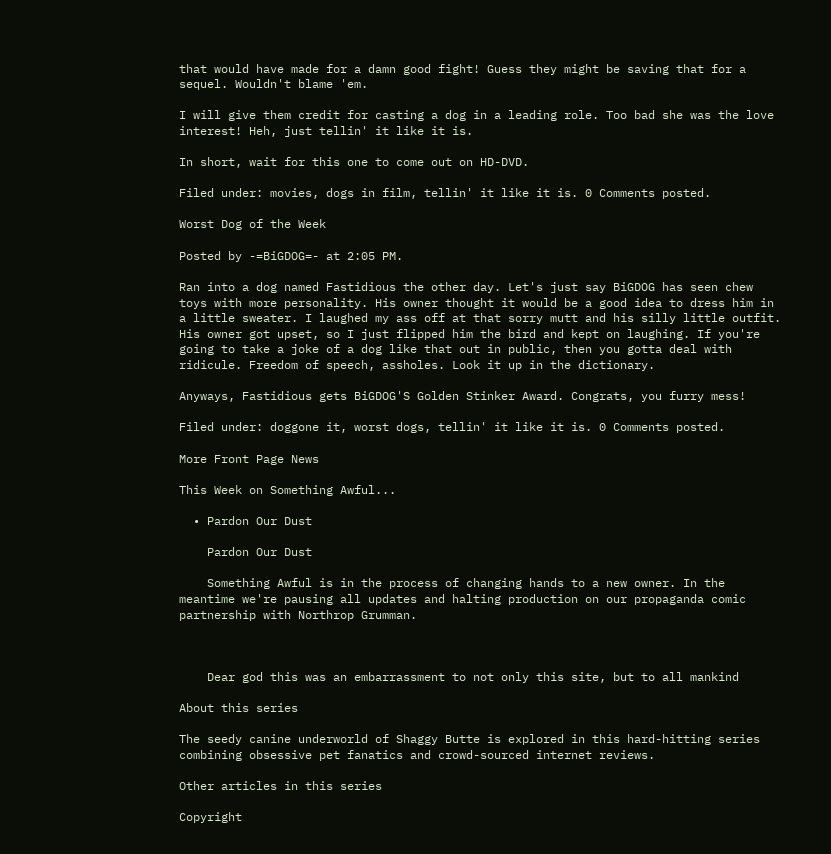that would have made for a damn good fight! Guess they might be saving that for a sequel. Wouldn't blame 'em.

I will give them credit for casting a dog in a leading role. Too bad she was the love interest! Heh, just tellin' it like it is.

In short, wait for this one to come out on HD-DVD.

Filed under: movies, dogs in film, tellin' it like it is. 0 Comments posted.

Worst Dog of the Week

Posted by -=BiGDOG=- at 2:05 PM.

Ran into a dog named Fastidious the other day. Let's just say BiGDOG has seen chew toys with more personality. His owner thought it would be a good idea to dress him in a little sweater. I laughed my ass off at that sorry mutt and his silly little outfit. His owner got upset, so I just flipped him the bird and kept on laughing. If you're going to take a joke of a dog like that out in public, then you gotta deal with ridicule. Freedom of speech, assholes. Look it up in the dictionary.

Anyways, Fastidious gets BiGDOG'S Golden Stinker Award. Congrats, you furry mess!

Filed under: doggone it, worst dogs, tellin' it like it is. 0 Comments posted.

More Front Page News

This Week on Something Awful...

  • Pardon Our Dust

    Pardon Our Dust

    Something Awful is in the process of changing hands to a new owner. In the meantime we're pausing all updates and halting production on our propaganda comic partnership with Northrop Grumman.



    Dear god this was an embarrassment to not only this site, but to all mankind

About this series

The seedy canine underworld of Shaggy Butte is explored in this hard-hitting series combining obsessive pet fanatics and crowd-sourced internet reviews.

Other articles in this series

Copyright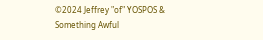©2024 Jeffrey "of" YOSPOS & Something Awful